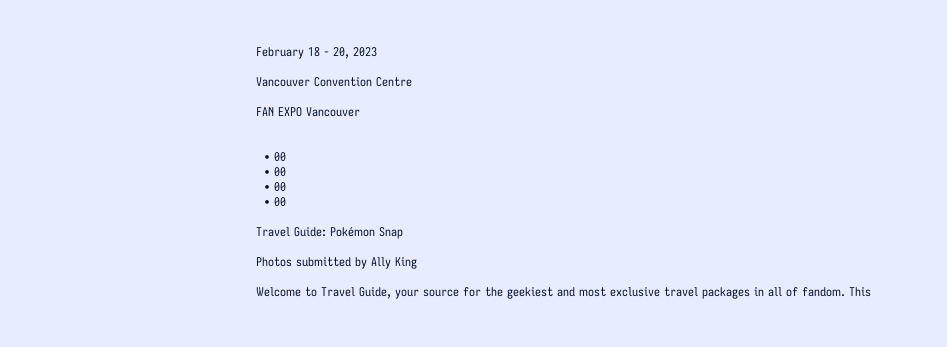February 18 - 20, 2023

Vancouver Convention Centre

FAN EXPO Vancouver


  • 00
  • 00
  • 00
  • 00

Travel Guide: Pokémon Snap

Photos submitted by Ally King

Welcome to Travel Guide, your source for the geekiest and most exclusive travel packages in all of fandom. This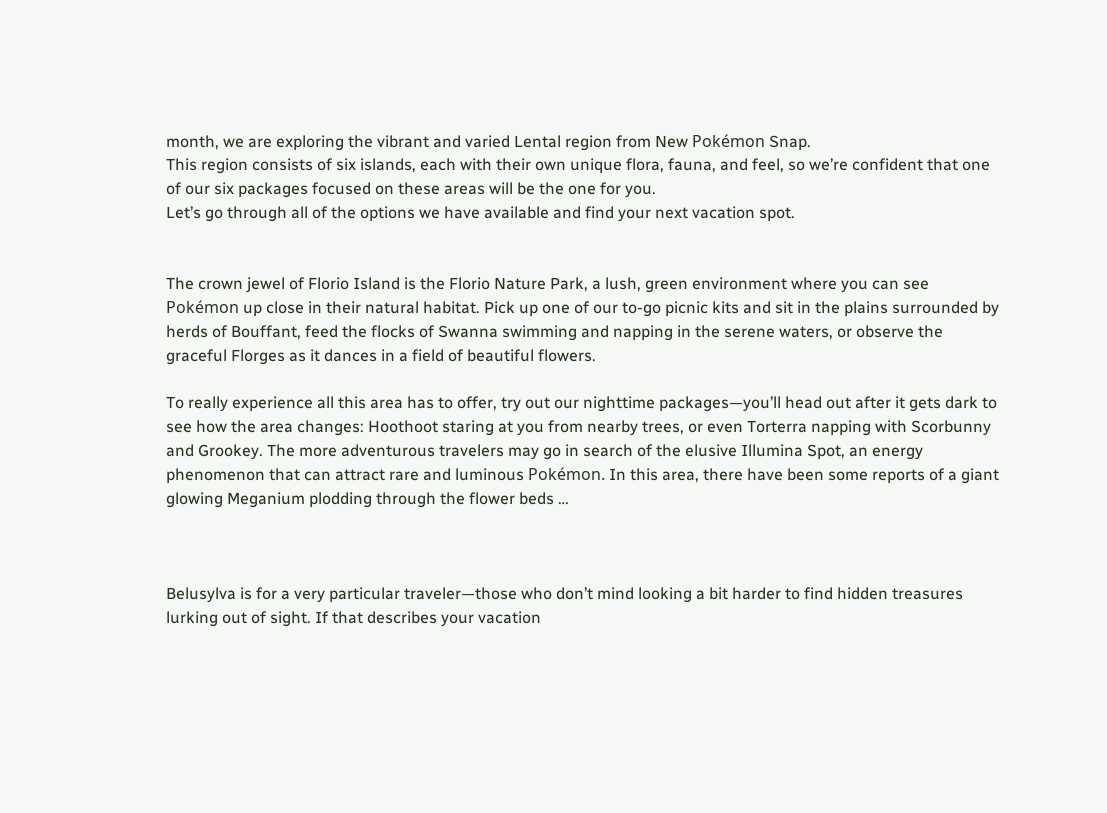month, we are exploring the vibrant and varied Lental region from New Pokémon Snap.
This region consists of six islands, each with their own unique flora, fauna, and feel, so we’re confident that one of our six packages focused on these areas will be the one for you.
Let’s go through all of the options we have available and find your next vacation spot.


The crown jewel of Florio Island is the Florio Nature Park, a lush, green environment where you can see Pokémon up close in their natural habitat. Pick up one of our to-go picnic kits and sit in the plains surrounded by herds of Bouffant, feed the flocks of Swanna swimming and napping in the serene waters, or observe the graceful Florges as it dances in a field of beautiful flowers.

To really experience all this area has to offer, try out our nighttime packages—you’ll head out after it gets dark to see how the area changes: Hoothoot staring at you from nearby trees, or even Torterra napping with Scorbunny and Grookey. The more adventurous travelers may go in search of the elusive Illumina Spot, an energy phenomenon that can attract rare and luminous Pokémon. In this area, there have been some reports of a giant glowing Meganium plodding through the flower beds …



Belusylva is for a very particular traveler—those who don’t mind looking a bit harder to find hidden treasures lurking out of sight. If that describes your vacation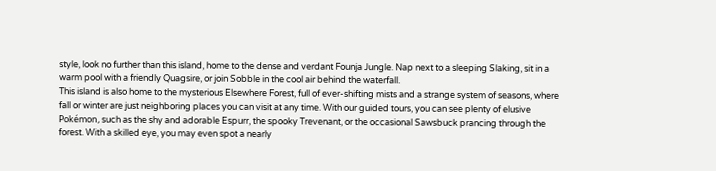style, look no further than this island, home to the dense and verdant Founja Jungle. Nap next to a sleeping Slaking, sit in a warm pool with a friendly Quagsire, or join Sobble in the cool air behind the waterfall.
This island is also home to the mysterious Elsewhere Forest, full of ever-shifting mists and a strange system of seasons, where fall or winter are just neighboring places you can visit at any time. With our guided tours, you can see plenty of elusive Pokémon, such as the shy and adorable Espurr, the spooky Trevenant, or the occasional Sawsbuck prancing through the forest. With a skilled eye, you may even spot a nearly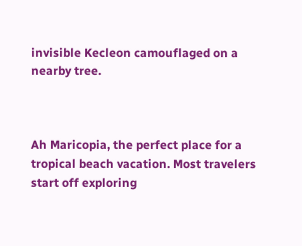invisible Kecleon camouflaged on a nearby tree.



Ah Maricopia, the perfect place for a tropical beach vacation. Most travelers start off exploring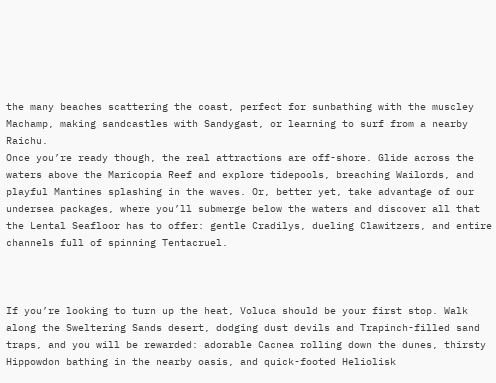the many beaches scattering the coast, perfect for sunbathing with the muscley Machamp, making sandcastles with Sandygast, or learning to surf from a nearby Raichu.
Once you’re ready though, the real attractions are off-shore. Glide across the waters above the Maricopia Reef and explore tidepools, breaching Wailords, and playful Mantines splashing in the waves. Or, better yet, take advantage of our undersea packages, where you’ll submerge below the waters and discover all that the Lental Seafloor has to offer: gentle Cradilys, dueling Clawitzers, and entire channels full of spinning Tentacruel.



If you’re looking to turn up the heat, Voluca should be your first stop. Walk along the Sweltering Sands desert, dodging dust devils and Trapinch-filled sand traps, and you will be rewarded: adorable Cacnea rolling down the dunes, thirsty Hippowdon bathing in the nearby oasis, and quick-footed Heliolisk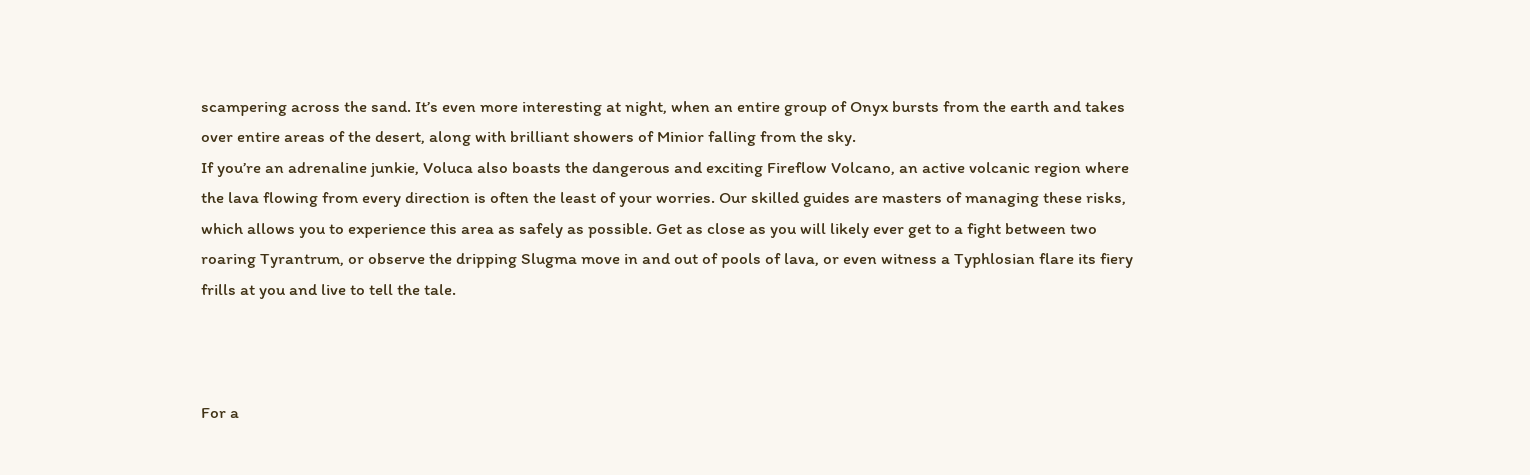scampering across the sand. It’s even more interesting at night, when an entire group of Onyx bursts from the earth and takes over entire areas of the desert, along with brilliant showers of Minior falling from the sky.
If you’re an adrenaline junkie, Voluca also boasts the dangerous and exciting Fireflow Volcano, an active volcanic region where the lava flowing from every direction is often the least of your worries. Our skilled guides are masters of managing these risks, which allows you to experience this area as safely as possible. Get as close as you will likely ever get to a fight between two roaring Tyrantrum, or observe the dripping Slugma move in and out of pools of lava, or even witness a Typhlosian flare its fiery frills at you and live to tell the tale.



For a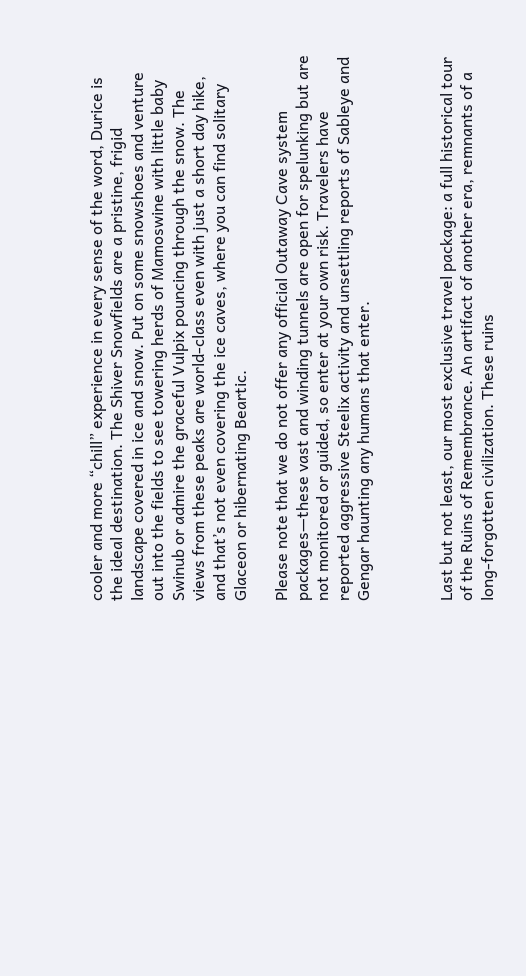cooler and more “chill” experience in every sense of the word, Durice is the ideal destination. The Shiver Snowfields are a pristine, frigid landscape covered in ice and snow. Put on some snowshoes and venture out into the fields to see towering herds of Mamoswine with little baby Swinub or admire the graceful Vulpix pouncing through the snow. The views from these peaks are world-class even with just a short day hike, and that’s not even covering the ice caves, where you can find solitary Glaceon or hibernating Beartic.

Please note that we do not offer any official Outaway Cave system packages—these vast and winding tunnels are open for spelunking but are not monitored or guided, so enter at your own risk. Travelers have reported aggressive Steelix activity and unsettling reports of Sableye and Gengar haunting any humans that enter.



Last but not least, our most exclusive travel package: a full historical tour of the Ruins of Remembrance. An artifact of another era, remnants of a long-forgotten civilization. These ruins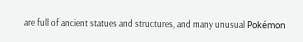are full of ancient statues and structures, and many unusual Pokémon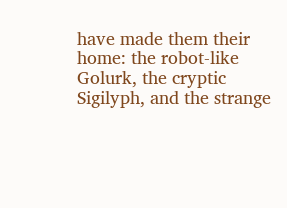have made them their home: the robot-like Golurk, the cryptic Sigilyph, and the strange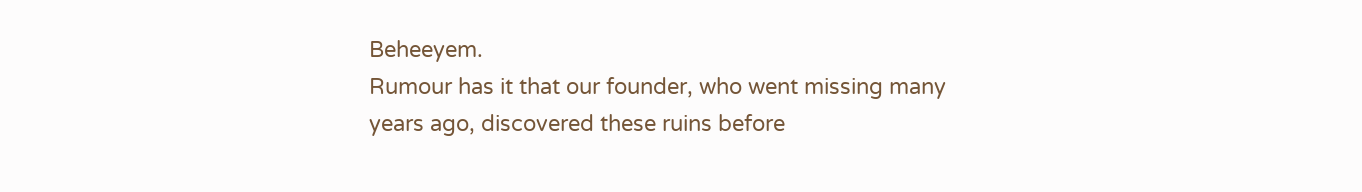Beheeyem.
Rumour has it that our founder, who went missing many years ago, discovered these ruins before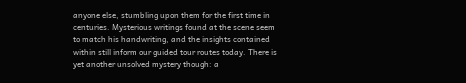anyone else, stumbling upon them for the first time in centuries. Mysterious writings found at the scene seem to match his handwriting, and the insights contained within still inform our guided tour routes today. There is yet another unsolved mystery though: a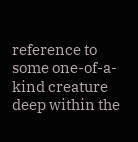reference to some one-of-a-kind creature deep within the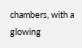chambers, with a glowing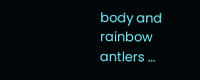body and rainbow antlers …